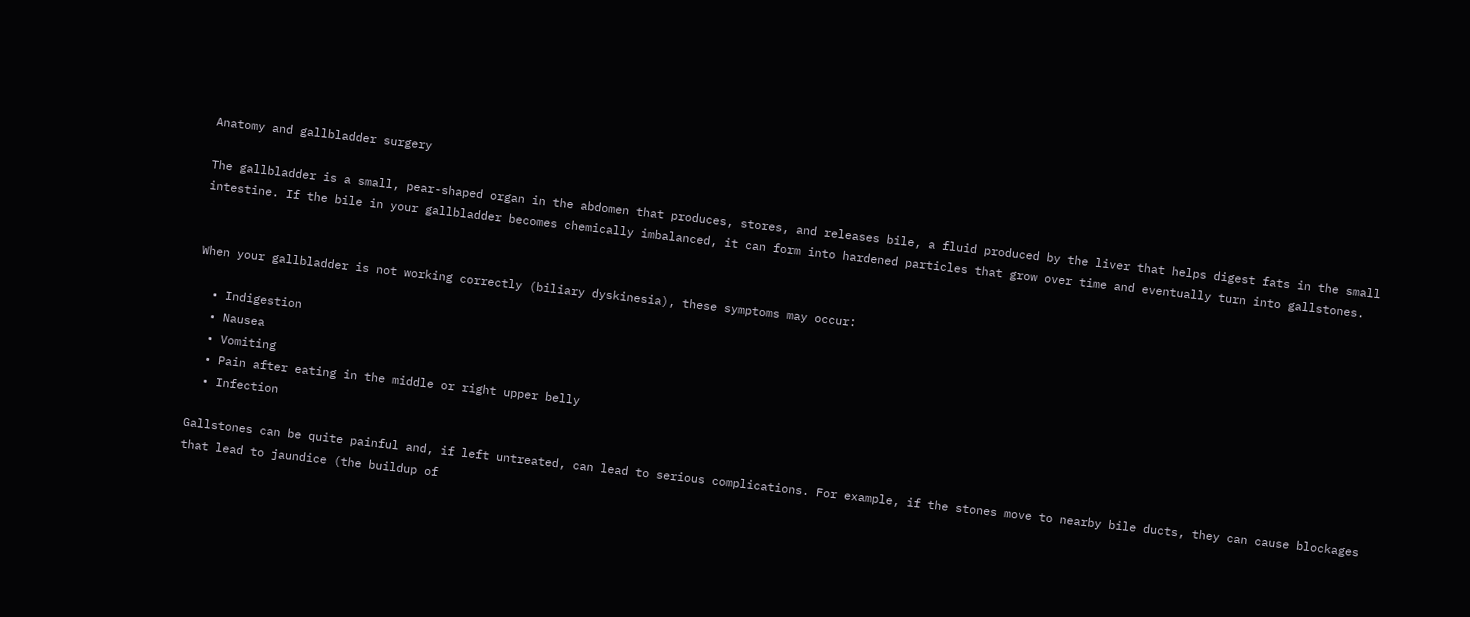Anatomy and gallbladder surgery

The gallbladder is a small, pear-shaped organ in the abdomen that produces, stores, and releases bile, a fluid produced by the liver that helps digest fats in the small intestine. If the bile in your gallbladder becomes chemically imbalanced, it can form into hardened particles that grow over time and eventually turn into gallstones.


When your gallbladder is not working correctly (biliary dyskinesia), these symptoms may occur:

  • Indigestion
  • Nausea
  • Vomiting
  • Pain after eating in the middle or right upper belly
  • Infection

Gallstones can be quite painful and, if left untreated, can lead to serious complications. For example, if the stones move to nearby bile ducts, they can cause blockages that lead to jaundice (the buildup of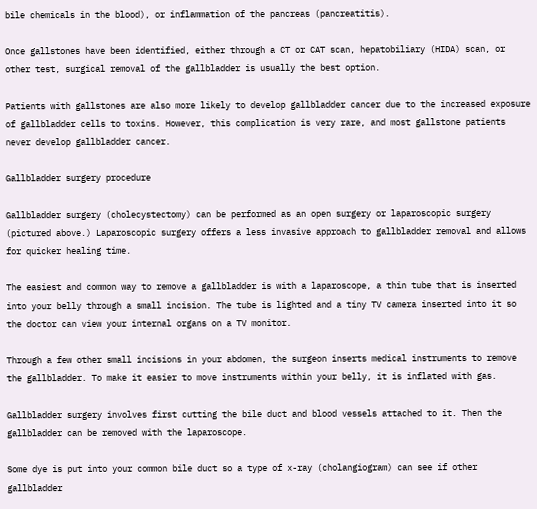bile chemicals in the blood), or inflammation of the pancreas (pancreatitis).

Once gallstones have been identified, either through a CT or CAT scan, hepatobiliary (HIDA) scan, or other test, surgical removal of the gallbladder is usually the best option.

Patients with gallstones are also more likely to develop gallbladder cancer due to the increased exposure of gallbladder cells to toxins. However, this complication is very rare, and most gallstone patients never develop gallbladder cancer.

Gallbladder surgery procedure

Gallbladder surgery (cholecystectomy) can be performed as an open surgery or laparoscopic surgery (pictured above.) Laparoscopic surgery offers a less invasive approach to gallbladder removal and allows for quicker healing time.

The easiest and common way to remove a gallbladder is with a laparoscope, a thin tube that is inserted into your belly through a small incision. The tube is lighted and a tiny TV camera inserted into it so the doctor can view your internal organs on a TV monitor.

Through a few other small incisions in your abdomen, the surgeon inserts medical instruments to remove the gallbladder. To make it easier to move instruments within your belly, it is inflated with gas.

Gallbladder surgery involves first cutting the bile duct and blood vessels attached to it. Then the gallbladder can be removed with the laparoscope.

Some dye is put into your common bile duct so a type of x-ray (cholangiogram) can see if other gallbladder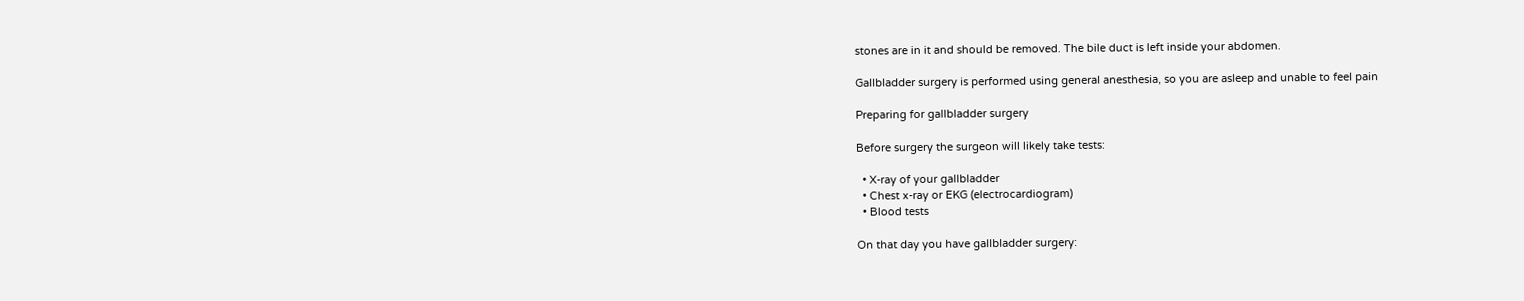stones are in it and should be removed. The bile duct is left inside your abdomen.

Gallbladder surgery is performed using general anesthesia, so you are asleep and unable to feel pain

Preparing for gallbladder surgery

Before surgery the surgeon will likely take tests:

  • X-ray of your gallbladder
  • Chest x-ray or EKG (electrocardiogram)
  • Blood tests

On that day you have gallbladder surgery: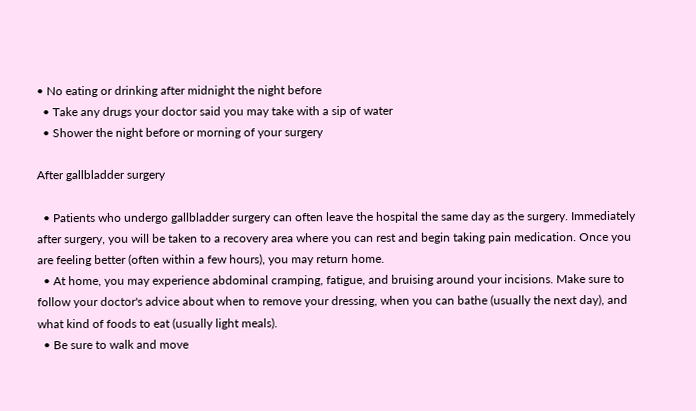• No eating or drinking after midnight the night before
  • Take any drugs your doctor said you may take with a sip of water
  • Shower the night before or morning of your surgery

After gallbladder surgery

  • Patients who undergo gallbladder surgery can often leave the hospital the same day as the surgery. Immediately after surgery, you will be taken to a recovery area where you can rest and begin taking pain medication. Once you are feeling better (often within a few hours), you may return home.
  • At home, you may experience abdominal cramping, fatigue, and bruising around your incisions. Make sure to follow your doctor's advice about when to remove your dressing, when you can bathe (usually the next day), and what kind of foods to eat (usually light meals).
  • Be sure to walk and move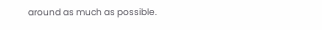around as much as possible.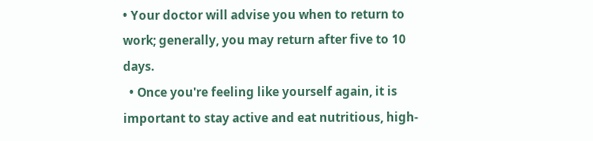• Your doctor will advise you when to return to work; generally, you may return after five to 10 days.
  • Once you're feeling like yourself again, it is important to stay active and eat nutritious, high-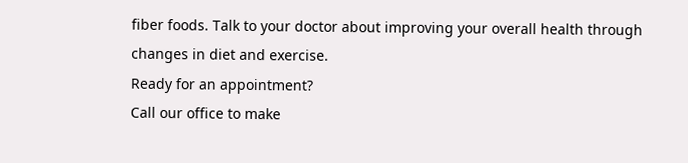fiber foods. Talk to your doctor about improving your overall health through changes in diet and exercise.
Ready for an appointment?
Call our office to make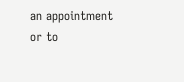an appointment or to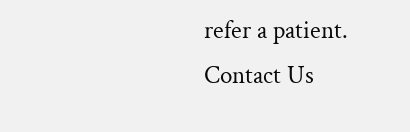refer a patient. Contact Us